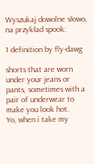Wyszukaj dowolne słowo, na przykład spook:

1 definition by fly-dawg

shorts that are worn under your jeans or pants, sometimes with a pair of underwear to make you look hot.
Yo, when i take my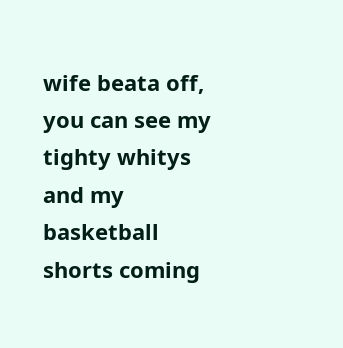wife beata off, you can see my tighty whitys and my basketball shorts coming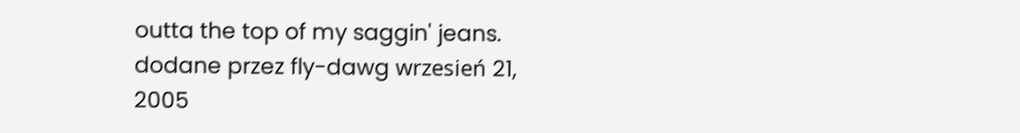outta the top of my saggin' jeans.
dodane przez fly-dawg wrzesień 21, 2005